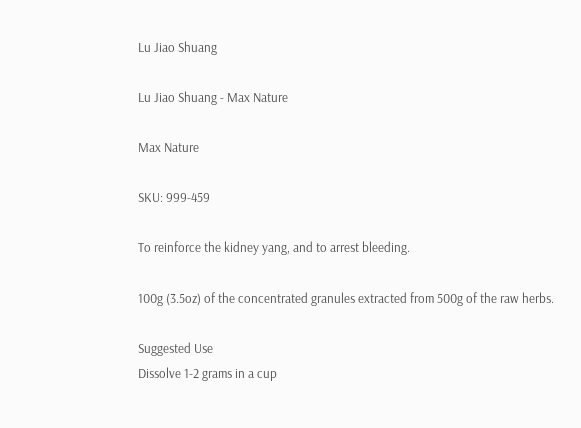Lu Jiao Shuang

Lu Jiao Shuang - Max Nature

Max Nature

SKU: 999-459

To reinforce the kidney yang, and to arrest bleeding.

100g (3.5oz) of the concentrated granules extracted from 500g of the raw herbs.

Suggested Use
Dissolve 1-2 grams in a cup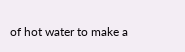of hot water to make a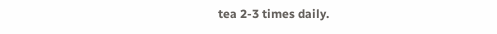tea 2-3 times daily.